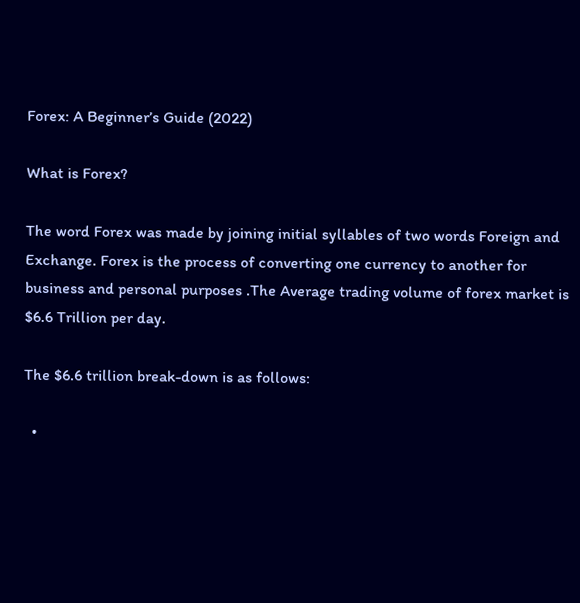Forex: A Beginner’s Guide (2022)

What is Forex?

The word Forex was made by joining initial syllables of two words Foreign and Exchange. Forex is the process of converting one currency to another for business and personal purposes .The Average trading volume of forex market is $6.6 Trillion per day.

The $6.6 trillion break-down is as follows:

  •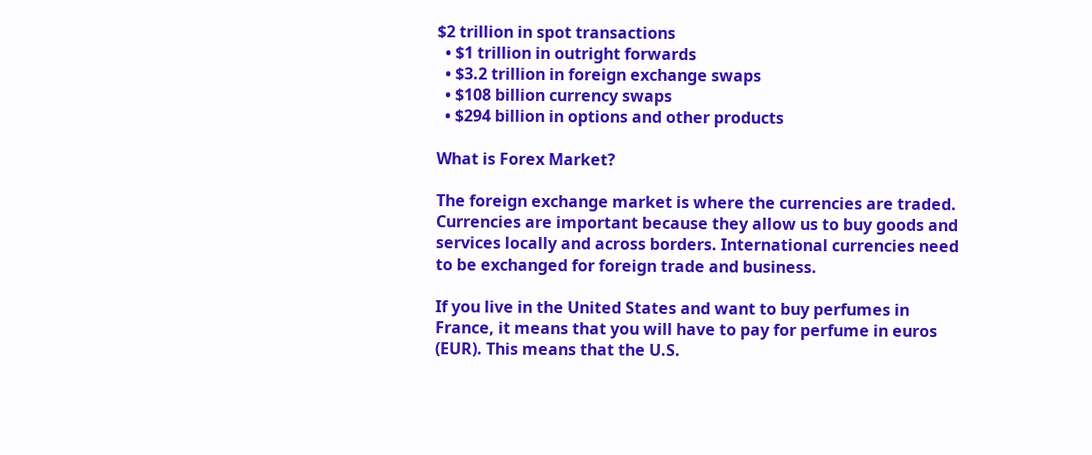$2 trillion in spot transactions
  • $1 trillion in outright forwards
  • $3.2 trillion in foreign exchange swaps
  • $108 billion currency swaps
  • $294 billion in options and other products

What is Forex Market?

The foreign exchange market is where the currencies are traded. Currencies are important because they allow us to buy goods and services locally and across borders. International currencies need to be exchanged for foreign trade and business.

If you live in the United States and want to buy perfumes in France, it means that you will have to pay for perfume in euros (EUR). This means that the U.S.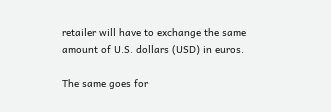retailer will have to exchange the same amount of U.S. dollars (USD) in euros.

The same goes for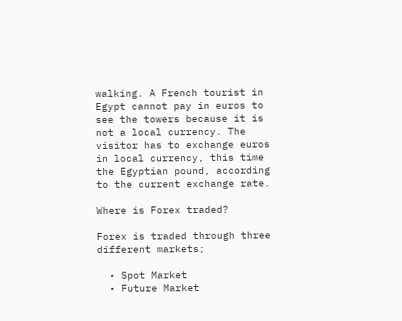walking. A French tourist in Egypt cannot pay in euros to see the towers because it is not a local currency. The visitor has to exchange euros in local currency, this time the Egyptian pound, according to the current exchange rate.

Where is Forex traded?

Forex is traded through three different markets;

  • Spot Market
  • Future Market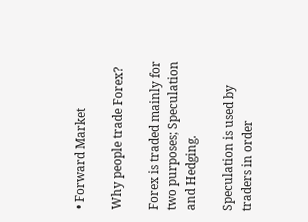• Forward Market

Why people trade Forex?

Forex is traded mainly for two purposes; Speculation and Hedging.

Speculation is used by traders in order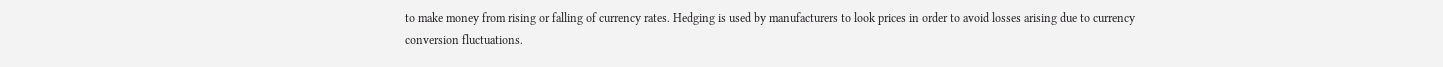to make money from rising or falling of currency rates. Hedging is used by manufacturers to look prices in order to avoid losses arising due to currency conversion fluctuations.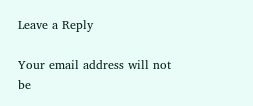Leave a Reply

Your email address will not be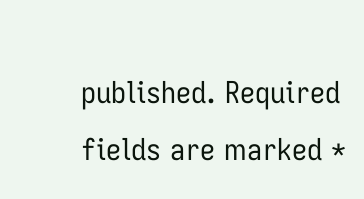published. Required fields are marked *